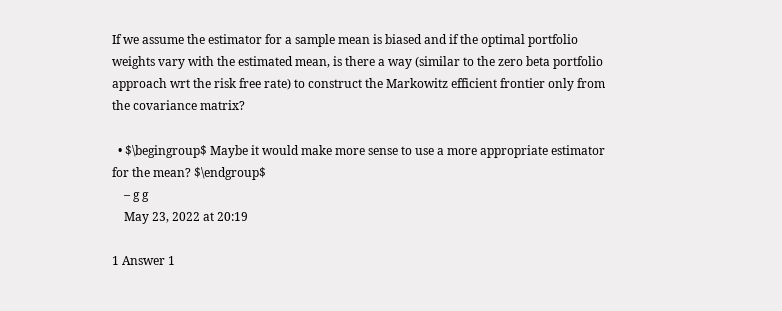If we assume the estimator for a sample mean is biased and if the optimal portfolio weights vary with the estimated mean, is there a way (similar to the zero beta portfolio approach wrt the risk free rate) to construct the Markowitz efficient frontier only from the covariance matrix?

  • $\begingroup$ Maybe it would make more sense to use a more appropriate estimator for the mean? $\endgroup$
    – g g
    May 23, 2022 at 20:19

1 Answer 1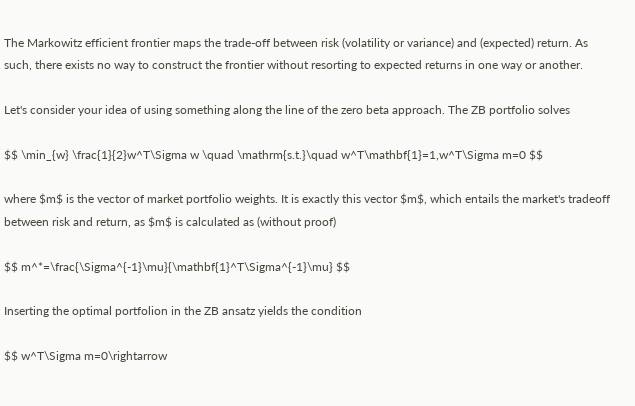The Markowitz efficient frontier maps the trade-off between risk (volatility or variance) and (expected) return. As such, there exists no way to construct the frontier without resorting to expected returns in one way or another.

Let's consider your idea of using something along the line of the zero beta approach. The ZB portfolio solves

$$ \min_{w} \frac{1}{2}w^T\Sigma w \quad \mathrm{s.t.}\quad w^T\mathbf{1}=1,w^T\Sigma m=0 $$

where $m$ is the vector of market portfolio weights. It is exactly this vector $m$, which entails the market's tradeoff between risk and return, as $m$ is calculated as (without proof)

$$ m^*=\frac{\Sigma^{-1}\mu}{\mathbf{1}^T\Sigma^{-1}\mu} $$

Inserting the optimal portfolion in the ZB ansatz yields the condition

$$ w^T\Sigma m=0\rightarrow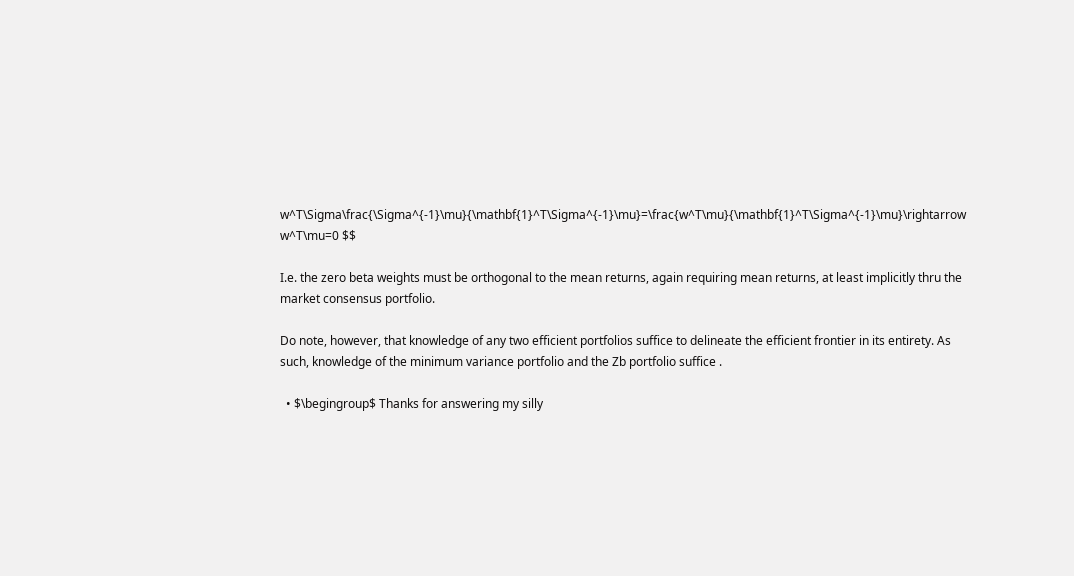w^T\Sigma\frac{\Sigma^{-1}\mu}{\mathbf{1}^T\Sigma^{-1}\mu}=\frac{w^T\mu}{\mathbf{1}^T\Sigma^{-1}\mu}\rightarrow w^T\mu=0 $$

I.e. the zero beta weights must be orthogonal to the mean returns, again requiring mean returns, at least implicitly thru the market consensus portfolio.

Do note, however, that knowledge of any two efficient portfolios suffice to delineate the efficient frontier in its entirety. As such, knowledge of the minimum variance portfolio and the Zb portfolio suffice .

  • $\begingroup$ Thanks for answering my silly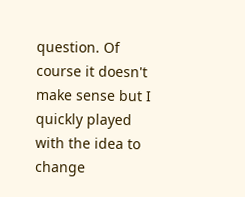question. Of course it doesn't make sense but I quickly played with the idea to change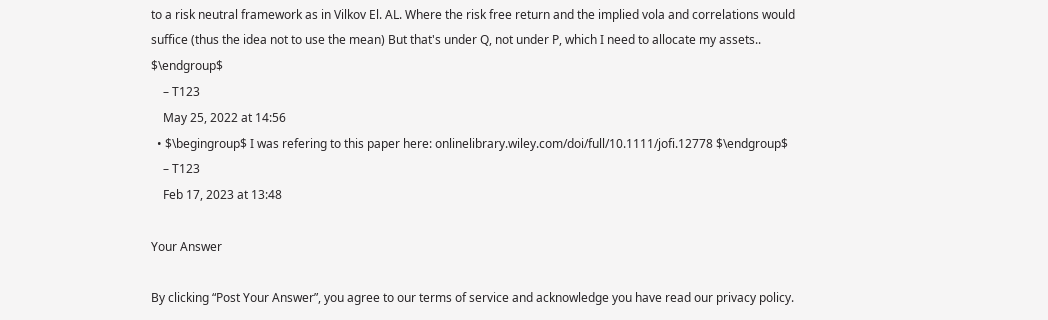to a risk neutral framework as in Vilkov El. AL. Where the risk free return and the implied vola and correlations would suffice (thus the idea not to use the mean) But that's under Q, not under P, which I need to allocate my assets.. $\endgroup$
    – T123
    May 25, 2022 at 14:56
  • $\begingroup$ I was refering to this paper here: onlinelibrary.wiley.com/doi/full/10.1111/jofi.12778 $\endgroup$
    – T123
    Feb 17, 2023 at 13:48

Your Answer

By clicking “Post Your Answer”, you agree to our terms of service and acknowledge you have read our privacy policy.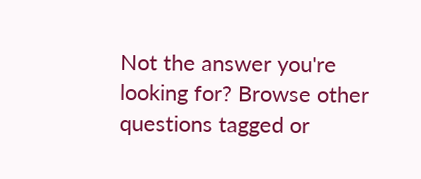Not the answer you're looking for? Browse other questions tagged or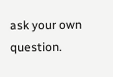ask your own question.